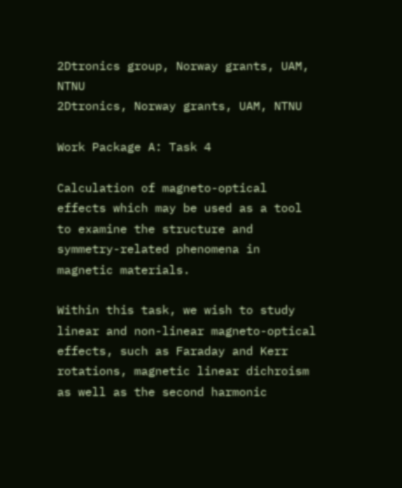2Dtronics group, Norway grants, UAM, NTNU
2Dtronics, Norway grants, UAM, NTNU

Work Package A: Task 4

Calculation of magneto-optical effects which may be used as a tool to examine the structure and symmetry-related phenomena in magnetic materials.

Within this task, we wish to study linear and non-linear magneto-optical effects, such as Faraday and Kerr rotations, magnetic linear dichroism as well as the second harmonic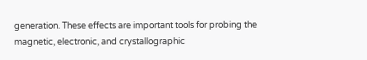generation. These effects are important tools for probing the magnetic, electronic, and crystallographic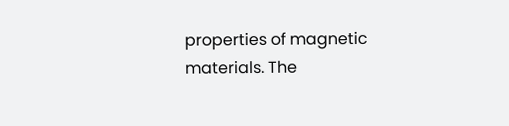properties of magnetic materials. The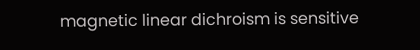magnetic linear dichroism is sensitive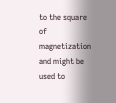to the square of magnetization and might be used to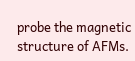probe the magnetic structure of AFMs.